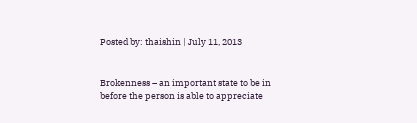Posted by: thaishin | July 11, 2013


Brokenness – an important state to be in before the person is able to appreciate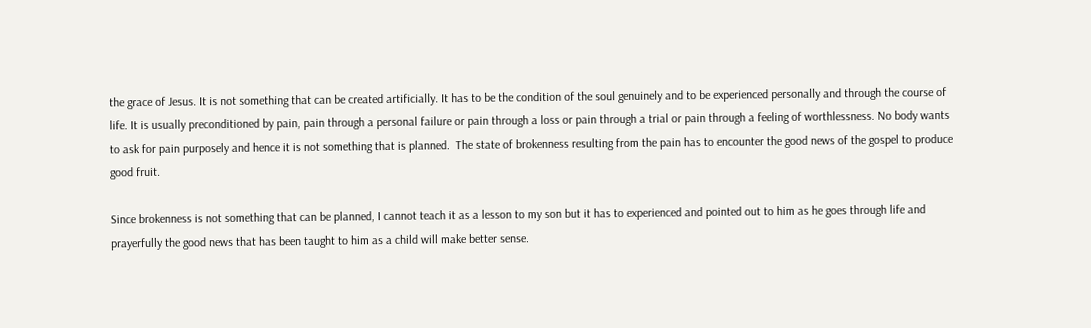the grace of Jesus. It is not something that can be created artificially. It has to be the condition of the soul genuinely and to be experienced personally and through the course of life. It is usually preconditioned by pain, pain through a personal failure or pain through a loss or pain through a trial or pain through a feeling of worthlessness. No body wants to ask for pain purposely and hence it is not something that is planned.  The state of brokenness resulting from the pain has to encounter the good news of the gospel to produce good fruit.

Since brokenness is not something that can be planned, I cannot teach it as a lesson to my son but it has to experienced and pointed out to him as he goes through life and prayerfully the good news that has been taught to him as a child will make better sense.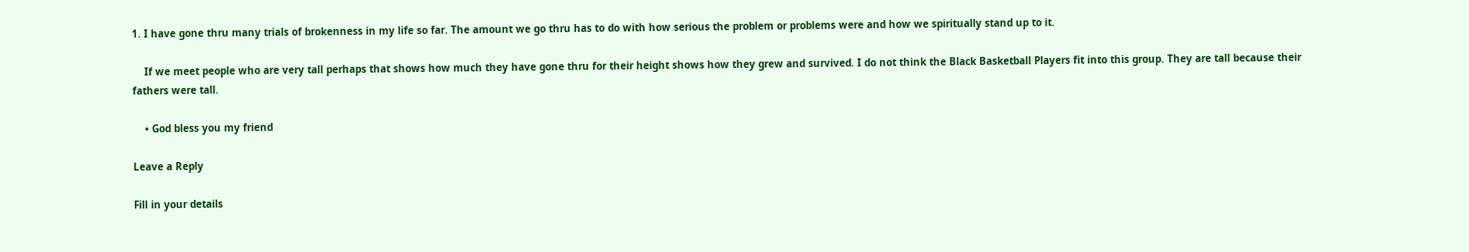1. I have gone thru many trials of brokenness in my life so far. The amount we go thru has to do with how serious the problem or problems were and how we spiritually stand up to it.

    If we meet people who are very tall perhaps that shows how much they have gone thru for their height shows how they grew and survived. I do not think the Black Basketball Players fit into this group. They are tall because their fathers were tall.

    • God bless you my friend

Leave a Reply

Fill in your details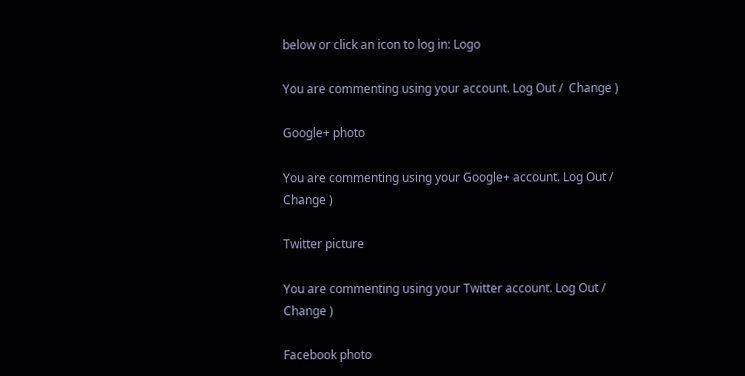below or click an icon to log in: Logo

You are commenting using your account. Log Out /  Change )

Google+ photo

You are commenting using your Google+ account. Log Out /  Change )

Twitter picture

You are commenting using your Twitter account. Log Out /  Change )

Facebook photo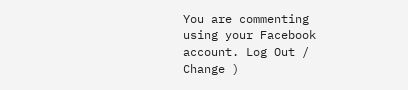You are commenting using your Facebook account. Log Out /  Change )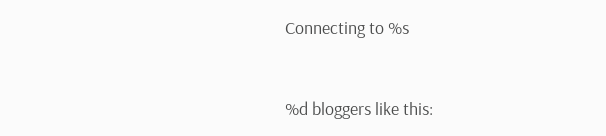Connecting to %s


%d bloggers like this: